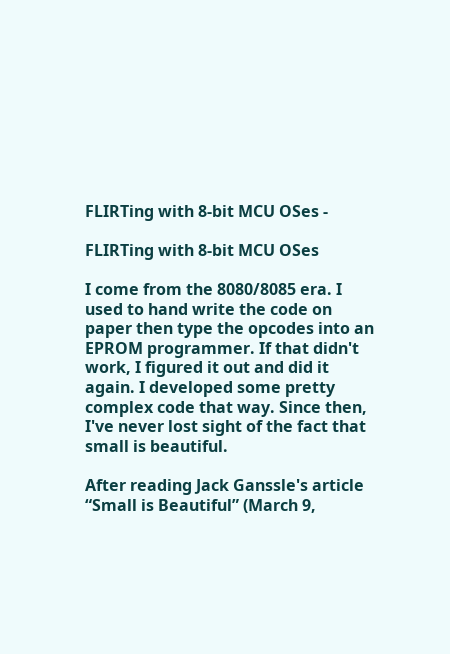FLIRTing with 8-bit MCU OSes -

FLIRTing with 8-bit MCU OSes

I come from the 8080/8085 era. I used to hand write the code on paper then type the opcodes into an EPROM programmer. If that didn't work, I figured it out and did it again. I developed some pretty complex code that way. Since then, I've never lost sight of the fact that small is beautiful.

After reading Jack Ganssle's article “Small is Beautiful” (March 9,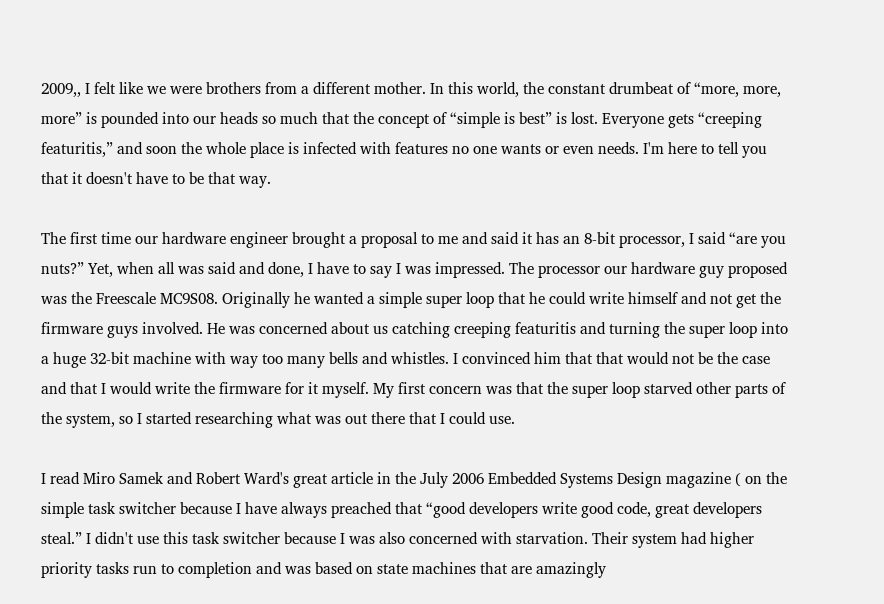2009,, I felt like we were brothers from a different mother. In this world, the constant drumbeat of “more, more, more” is pounded into our heads so much that the concept of “simple is best” is lost. Everyone gets “creeping featuritis,” and soon the whole place is infected with features no one wants or even needs. I'm here to tell you that it doesn't have to be that way.

The first time our hardware engineer brought a proposal to me and said it has an 8-bit processor, I said “are you nuts?” Yet, when all was said and done, I have to say I was impressed. The processor our hardware guy proposed was the Freescale MC9S08. Originally he wanted a simple super loop that he could write himself and not get the firmware guys involved. He was concerned about us catching creeping featuritis and turning the super loop into a huge 32-bit machine with way too many bells and whistles. I convinced him that that would not be the case and that I would write the firmware for it myself. My first concern was that the super loop starved other parts of the system, so I started researching what was out there that I could use.

I read Miro Samek and Robert Ward's great article in the July 2006 Embedded Systems Design magazine ( on the simple task switcher because I have always preached that “good developers write good code, great developers steal.” I didn't use this task switcher because I was also concerned with starvation. Their system had higher priority tasks run to completion and was based on state machines that are amazingly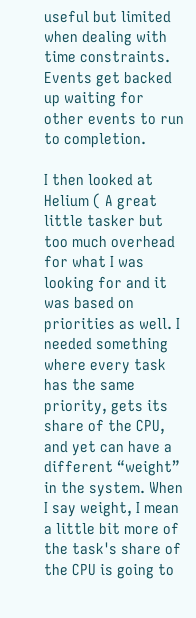useful but limited when dealing with time constraints. Events get backed up waiting for other events to run to completion.

I then looked at Helium ( A great little tasker but too much overhead for what I was looking for and it was based on priorities as well. I needed something where every task has the same priority, gets its share of the CPU, and yet can have a different “weight” in the system. When I say weight, I mean a little bit more of the task's share of the CPU is going to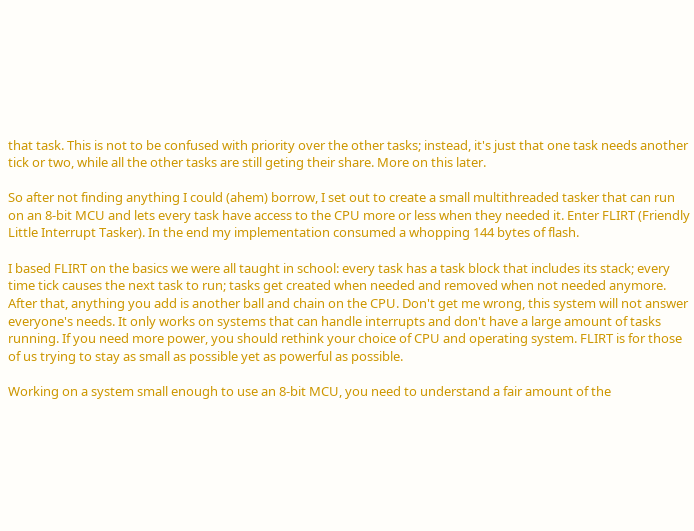that task. This is not to be confused with priority over the other tasks; instead, it's just that one task needs another tick or two, while all the other tasks are still geting their share. More on this later.

So after not finding anything I could (ahem) borrow, I set out to create a small multithreaded tasker that can run on an 8-bit MCU and lets every task have access to the CPU more or less when they needed it. Enter FLIRT (Friendly Little Interrupt Tasker). In the end my implementation consumed a whopping 144 bytes of flash.

I based FLIRT on the basics we were all taught in school: every task has a task block that includes its stack; every time tick causes the next task to run; tasks get created when needed and removed when not needed anymore. After that, anything you add is another ball and chain on the CPU. Don't get me wrong, this system will not answer everyone's needs. It only works on systems that can handle interrupts and don't have a large amount of tasks running. If you need more power, you should rethink your choice of CPU and operating system. FLIRT is for those of us trying to stay as small as possible yet as powerful as possible.

Working on a system small enough to use an 8-bit MCU, you need to understand a fair amount of the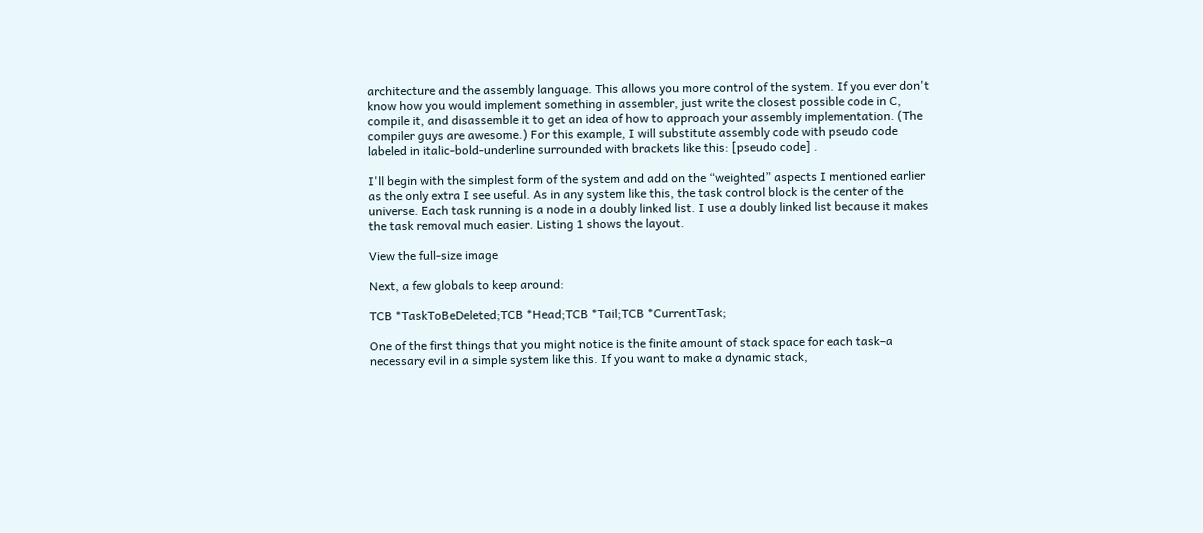architecture and the assembly language. This allows you more control of the system. If you ever don't know how you would implement something in assembler, just write the closest possible code in C, compile it, and disassemble it to get an idea of how to approach your assembly implementation. (The compiler guys are awesome.) For this example, I will substitute assembly code with pseudo code labeled in italic-bold-underline surrounded with brackets like this: [pseudo code] .

I'll begin with the simplest form of the system and add on the “weighted” aspects I mentioned earlier as the only extra I see useful. As in any system like this, the task control block is the center of the universe. Each task running is a node in a doubly linked list. I use a doubly linked list because it makes the task removal much easier. Listing 1 shows the layout.

View the full-size image

Next, a few globals to keep around:

TCB *TaskToBeDeleted;TCB *Head;TCB *Tail;TCB *CurrentTask;

One of the first things that you might notice is the finite amount of stack space for each task–a necessary evil in a simple system like this. If you want to make a dynamic stack,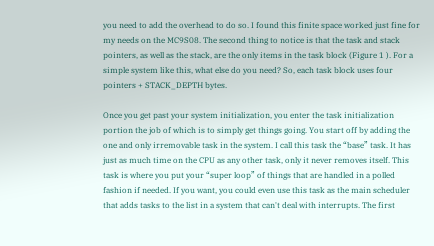you need to add the overhead to do so. I found this finite space worked just fine for my needs on the MC9S08. The second thing to notice is that the task and stack pointers, as well as the stack, are the only items in the task block (Figure 1 ). For a simple system like this, what else do you need? So, each task block uses four pointers + STACK_DEPTH bytes.

Once you get past your system initialization, you enter the task initialization portion the job of which is to simply get things going. You start off by adding the one and only irremovable task in the system. I call this task the “base” task. It has just as much time on the CPU as any other task, only it never removes itself. This task is where you put your “super loop” of things that are handled in a polled fashion if needed. If you want, you could even use this task as the main scheduler that adds tasks to the list in a system that can't deal with interrupts. The first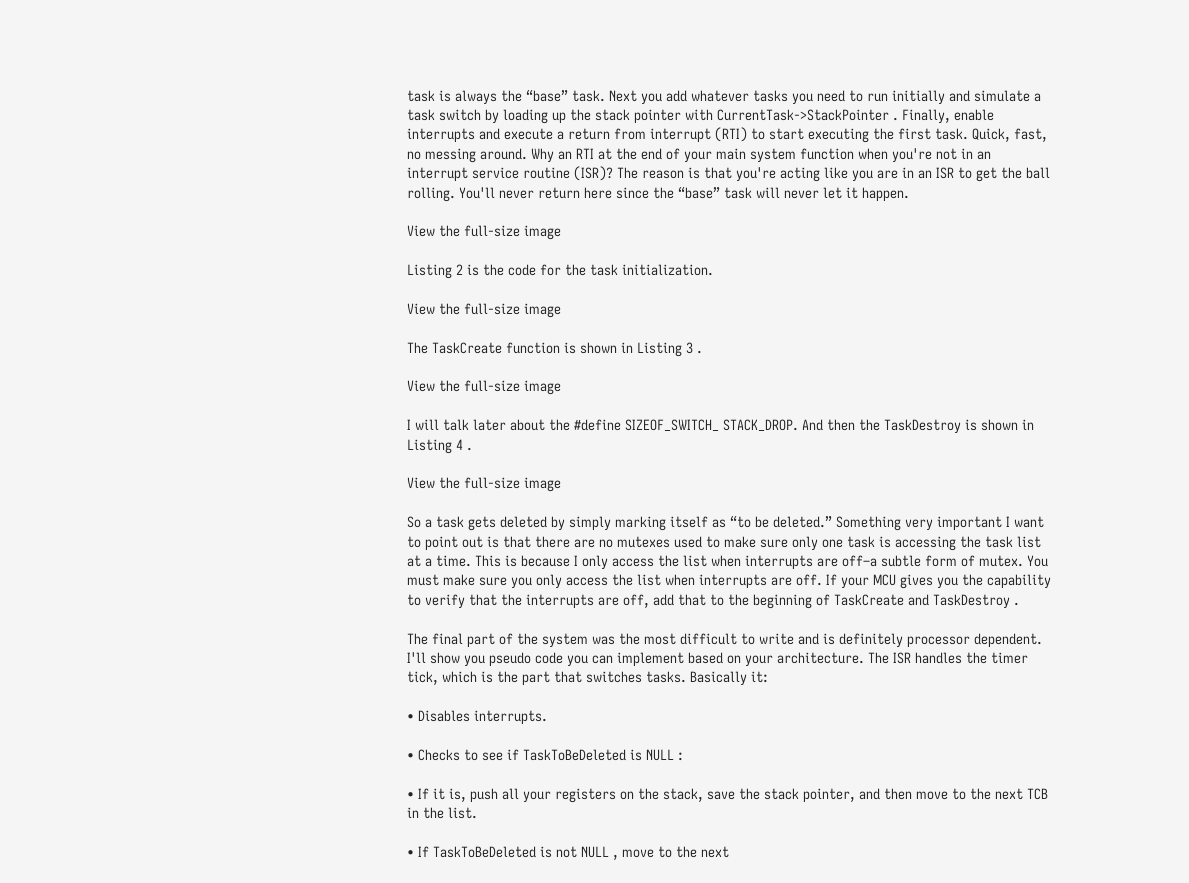task is always the “base” task. Next you add whatever tasks you need to run initially and simulate a task switch by loading up the stack pointer with CurrentTask->StackPointer . Finally, enable interrupts and execute a return from interrupt (RTI) to start executing the first task. Quick, fast, no messing around. Why an RTI at the end of your main system function when you're not in an interrupt service routine (ISR)? The reason is that you're acting like you are in an ISR to get the ball rolling. You'll never return here since the “base” task will never let it happen.

View the full-size image

Listing 2 is the code for the task initialization.

View the full-size image

The TaskCreate function is shown in Listing 3 .

View the full-size image

I will talk later about the #define SIZEOF_SWITCH_ STACK_DROP. And then the TaskDestroy is shown in Listing 4 .

View the full-size image

So a task gets deleted by simply marking itself as “to be deleted.” Something very important I want to point out is that there are no mutexes used to make sure only one task is accessing the task list at a time. This is because I only access the list when interrupts are off–a subtle form of mutex. You must make sure you only access the list when interrupts are off. If your MCU gives you the capability to verify that the interrupts are off, add that to the beginning of TaskCreate and TaskDestroy .

The final part of the system was the most difficult to write and is definitely processor dependent. I'll show you pseudo code you can implement based on your architecture. The ISR handles the timer tick, which is the part that switches tasks. Basically it:

• Disables interrupts.

• Checks to see if TaskToBeDeleted is NULL :

• If it is, push all your registers on the stack, save the stack pointer, and then move to the next TCB in the list.

• If TaskToBeDeleted is not NULL , move to the next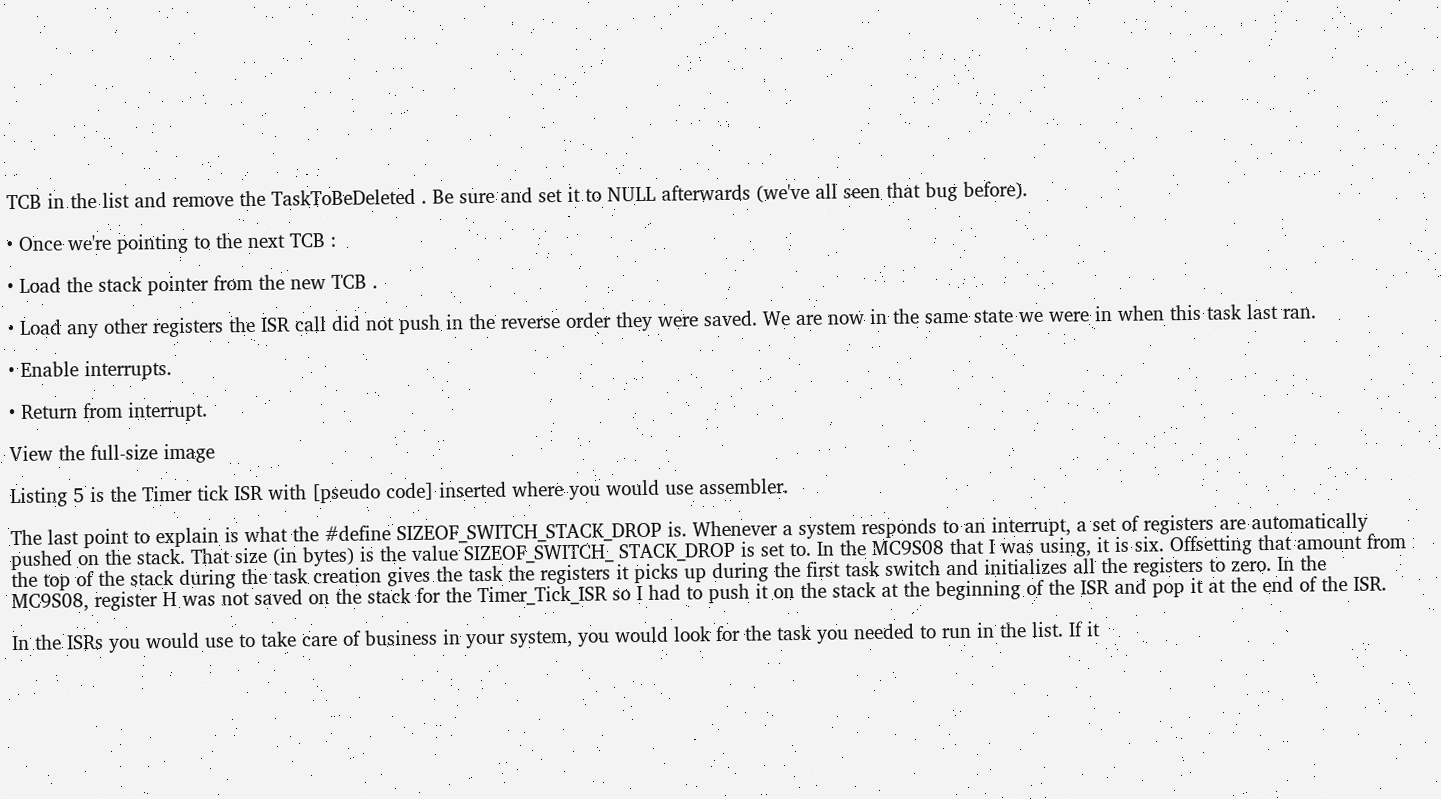TCB in the list and remove the TaskToBeDeleted . Be sure and set it to NULL afterwards (we've all seen that bug before).

• Once we're pointing to the next TCB :

• Load the stack pointer from the new TCB .

• Load any other registers the ISR call did not push in the reverse order they were saved. We are now in the same state we were in when this task last ran.

• Enable interrupts.

• Return from interrupt.

View the full-size image

Listing 5 is the Timer tick ISR with [pseudo code] inserted where you would use assembler.

The last point to explain is what the #define SIZEOF_SWITCH_STACK_DROP is. Whenever a system responds to an interrupt, a set of registers are automatically pushed on the stack. That size (in bytes) is the value SIZEOF_SWITCH_ STACK_DROP is set to. In the MC9S08 that I was using, it is six. Offsetting that amount from the top of the stack during the task creation gives the task the registers it picks up during the first task switch and initializes all the registers to zero. In the MC9S08, register H was not saved on the stack for the Timer_Tick_ISR so I had to push it on the stack at the beginning of the ISR and pop it at the end of the ISR.

In the ISRs you would use to take care of business in your system, you would look for the task you needed to run in the list. If it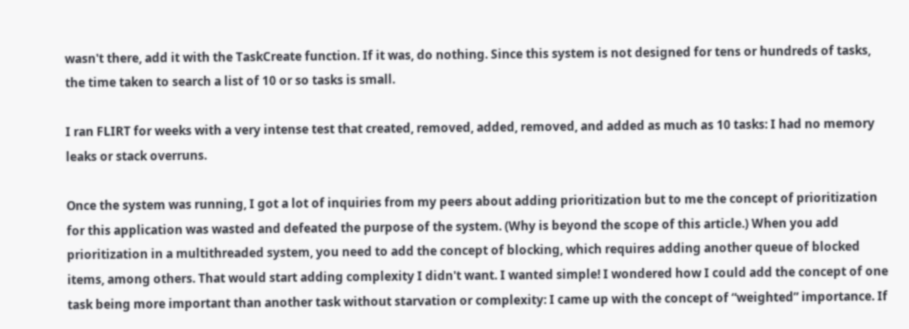wasn't there, add it with the TaskCreate function. If it was, do nothing. Since this system is not designed for tens or hundreds of tasks, the time taken to search a list of 10 or so tasks is small.

I ran FLIRT for weeks with a very intense test that created, removed, added, removed, and added as much as 10 tasks: I had no memory leaks or stack overruns.

Once the system was running, I got a lot of inquiries from my peers about adding prioritization but to me the concept of prioritization for this application was wasted and defeated the purpose of the system. (Why is beyond the scope of this article.) When you add prioritization in a multithreaded system, you need to add the concept of blocking, which requires adding another queue of blocked items, among others. That would start adding complexity I didn't want. I wanted simple! I wondered how I could add the concept of one task being more important than another task without starvation or complexity: I came up with the concept of “weighted” importance. If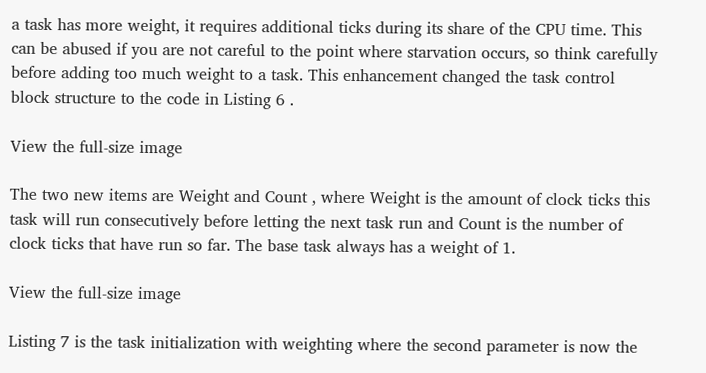a task has more weight, it requires additional ticks during its share of the CPU time. This can be abused if you are not careful to the point where starvation occurs, so think carefully before adding too much weight to a task. This enhancement changed the task control block structure to the code in Listing 6 .

View the full-size image

The two new items are Weight and Count , where Weight is the amount of clock ticks this task will run consecutively before letting the next task run and Count is the number of clock ticks that have run so far. The base task always has a weight of 1.

View the full-size image

Listing 7 is the task initialization with weighting where the second parameter is now the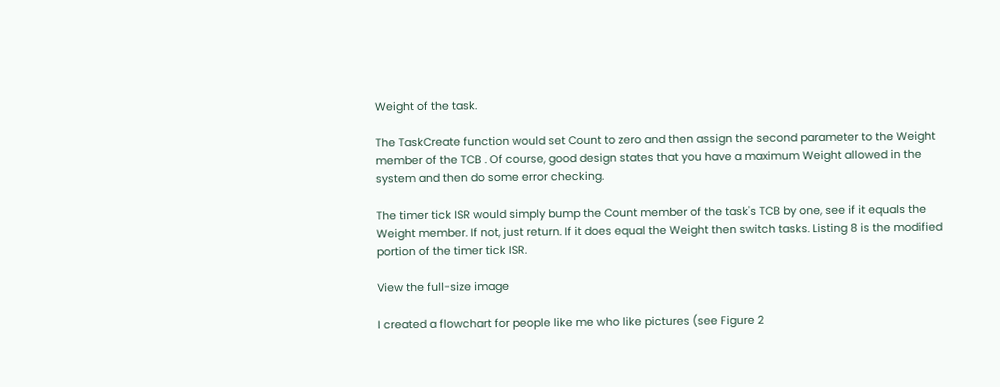Weight of the task.

The TaskCreate function would set Count to zero and then assign the second parameter to the Weight member of the TCB . Of course, good design states that you have a maximum Weight allowed in the system and then do some error checking.

The timer tick ISR would simply bump the Count member of the task's TCB by one, see if it equals the Weight member. If not, just return. If it does equal the Weight then switch tasks. Listing 8 is the modified portion of the timer tick ISR.

View the full-size image

I created a flowchart for people like me who like pictures (see Figure 2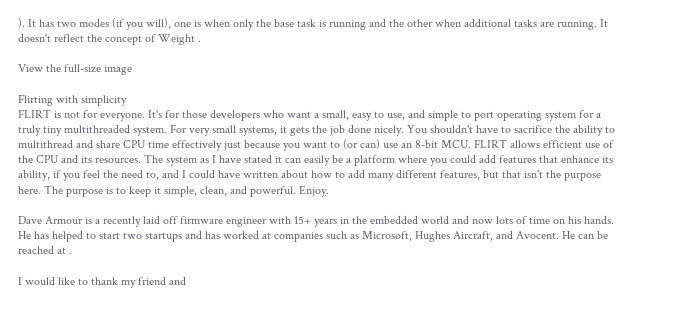). It has two modes (if you will), one is when only the base task is running and the other when additional tasks are running. It doesn't reflect the concept of Weight .

View the full-size image

Flirting with simplicity
FLIRT is not for everyone. It's for those developers who want a small, easy to use, and simple to port operating system for a truly tiny multithreaded system. For very small systems, it gets the job done nicely. You shouldn't have to sacrifice the ability to multithread and share CPU time effectively just because you want to (or can) use an 8-bit MCU. FLIRT allows efficient use of the CPU and its resources. The system as I have stated it can easily be a platform where you could add features that enhance its ability, if you feel the need to, and I could have written about how to add many different features, but that isn't the purpose here. The purpose is to keep it simple, clean, and powerful. Enjoy.

Dave Armour is a recently laid off firmware engineer with 15+ years in the embedded world and now lots of time on his hands. He has helped to start two startups and has worked at companies such as Microsoft, Hughes Aircraft, and Avocent. He can be reached at .

I would like to thank my friend and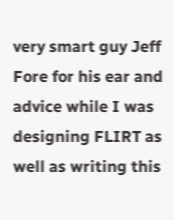very smart guy Jeff Fore for his ear and advice while I was designing FLIRT as well as writing this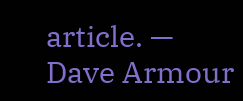article. — Dave Armour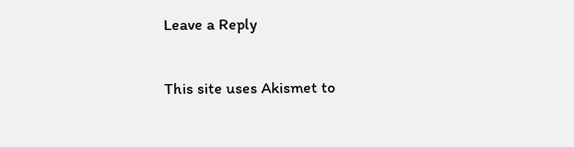Leave a Reply

This site uses Akismet to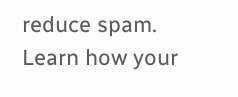reduce spam. Learn how your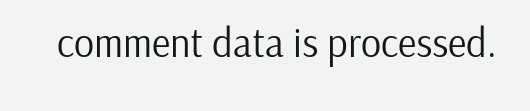comment data is processed.